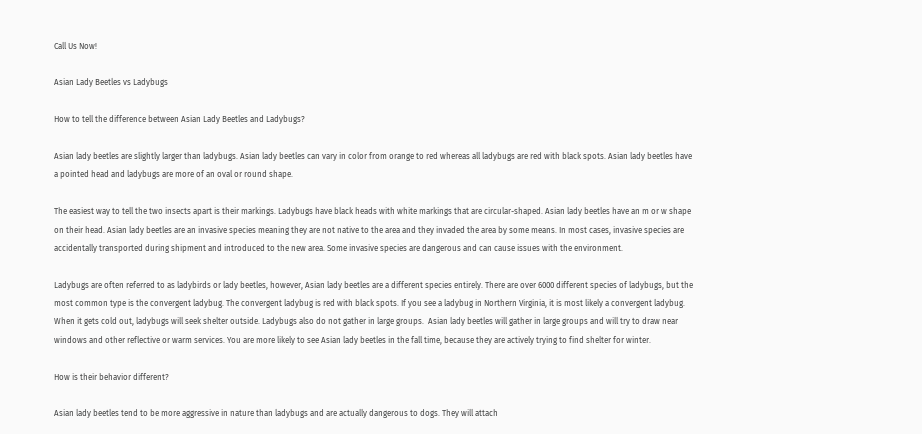Call Us Now!

Asian Lady Beetles vs Ladybugs

How to tell the difference between Asian Lady Beetles and Ladybugs?

Asian lady beetles are slightly larger than ladybugs. Asian lady beetles can vary in color from orange to red whereas all ladybugs are red with black spots. Asian lady beetles have a pointed head and ladybugs are more of an oval or round shape.

The easiest way to tell the two insects apart is their markings. Ladybugs have black heads with white markings that are circular-shaped. Asian lady beetles have an m or w shape on their head. Asian lady beetles are an invasive species meaning they are not native to the area and they invaded the area by some means. In most cases, invasive species are accidentally transported during shipment and introduced to the new area. Some invasive species are dangerous and can cause issues with the environment.

Ladybugs are often referred to as ladybirds or lady beetles, however, Asian lady beetles are a different species entirely. There are over 6000 different species of ladybugs, but the most common type is the convergent ladybug. The convergent ladybug is red with black spots. If you see a ladybug in Northern Virginia, it is most likely a convergent ladybug. When it gets cold out, ladybugs will seek shelter outside. Ladybugs also do not gather in large groups.  Asian lady beetles will gather in large groups and will try to draw near windows and other reflective or warm services. You are more likely to see Asian lady beetles in the fall time, because they are actively trying to find shelter for winter.

How is their behavior different?

Asian lady beetles tend to be more aggressive in nature than ladybugs and are actually dangerous to dogs. They will attach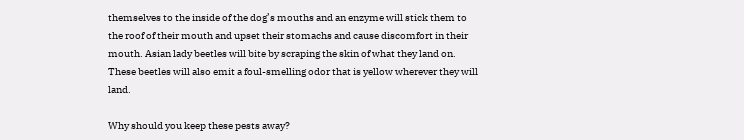themselves to the inside of the dog’s mouths and an enzyme will stick them to the roof of their mouth and upset their stomachs and cause discomfort in their mouth. Asian lady beetles will bite by scraping the skin of what they land on. These beetles will also emit a foul-smelling odor that is yellow wherever they will land.

Why should you keep these pests away?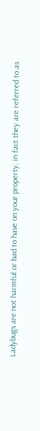Ladybugs are not harmful or bad to have on your property, in fact they are referred to as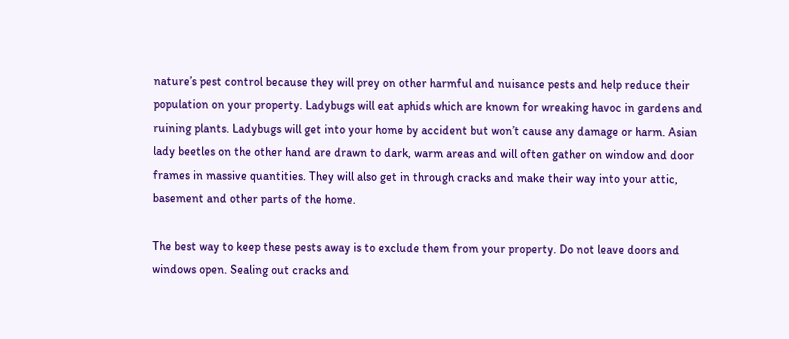nature’s pest control because they will prey on other harmful and nuisance pests and help reduce their population on your property. Ladybugs will eat aphids which are known for wreaking havoc in gardens and ruining plants. Ladybugs will get into your home by accident but won’t cause any damage or harm. Asian lady beetles on the other hand are drawn to dark, warm areas and will often gather on window and door frames in massive quantities. They will also get in through cracks and make their way into your attic, basement and other parts of the home.

The best way to keep these pests away is to exclude them from your property. Do not leave doors and windows open. Sealing out cracks and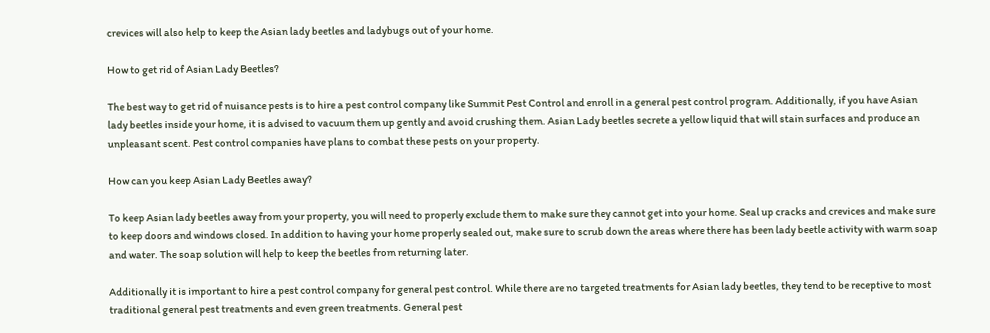crevices will also help to keep the Asian lady beetles and ladybugs out of your home.

How to get rid of Asian Lady Beetles?

The best way to get rid of nuisance pests is to hire a pest control company like Summit Pest Control and enroll in a general pest control program. Additionally, if you have Asian lady beetles inside your home, it is advised to vacuum them up gently and avoid crushing them. Asian Lady beetles secrete a yellow liquid that will stain surfaces and produce an unpleasant scent. Pest control companies have plans to combat these pests on your property.

How can you keep Asian Lady Beetles away?

To keep Asian lady beetles away from your property, you will need to properly exclude them to make sure they cannot get into your home. Seal up cracks and crevices and make sure to keep doors and windows closed. In addition to having your home properly sealed out, make sure to scrub down the areas where there has been lady beetle activity with warm soap and water. The soap solution will help to keep the beetles from returning later.

Additionally it is important to hire a pest control company for general pest control. While there are no targeted treatments for Asian lady beetles, they tend to be receptive to most traditional general pest treatments and even green treatments. General pest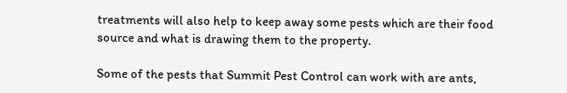treatments will also help to keep away some pests which are their food source and what is drawing them to the property.

Some of the pests that Summit Pest Control can work with are ants,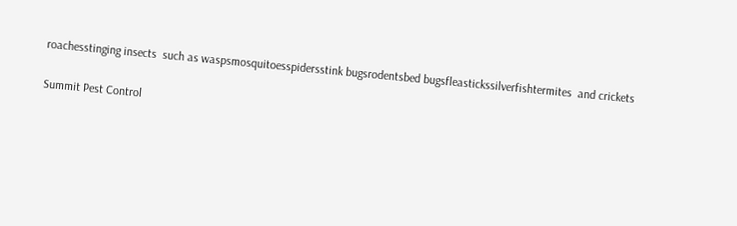roachesstinging insects  such as waspsmosquitoesspidersstink bugsrodentsbed bugsfleastickssilverfishtermites  and crickets

Summit Pest Control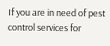If you are in need of pest control services for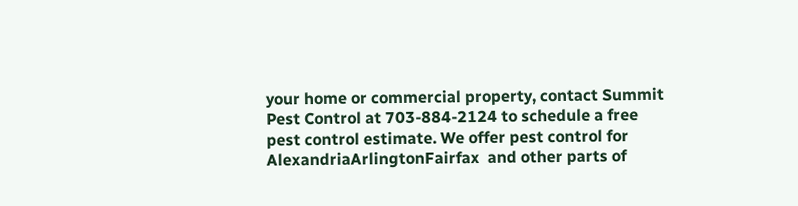your home or commercial property, contact Summit Pest Control at 703-884-2124 to schedule a free pest control estimate. We offer pest control for AlexandriaArlingtonFairfax  and other parts of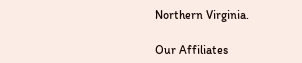Northern Virginia.

Our Affiliates